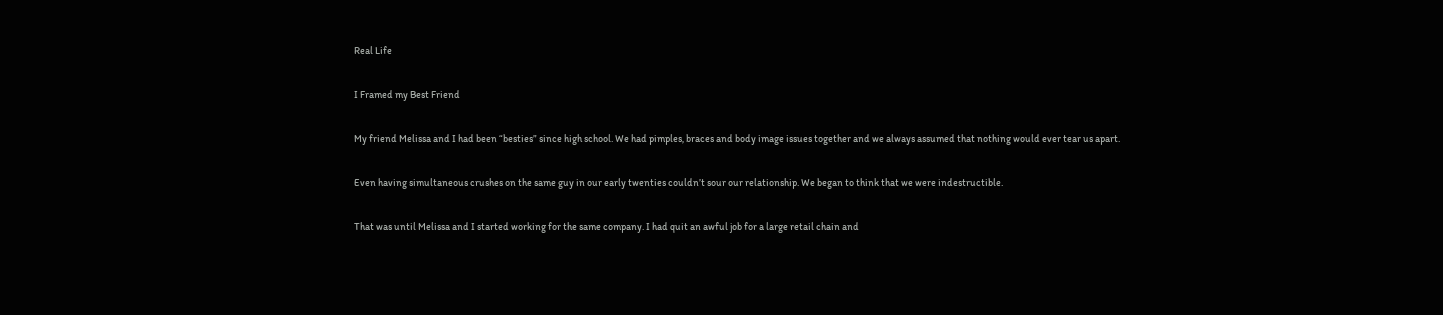Real Life

I Framed my Best Friend

My friend Melissa and I had been “besties” since high school. We had pimples, braces and body image issues together and we always assumed that nothing would ever tear us apart.

Even having simultaneous crushes on the same guy in our early twenties couldn’t sour our relationship. We began to think that we were indestructible.

That was until Melissa and I started working for the same company. I had quit an awful job for a large retail chain and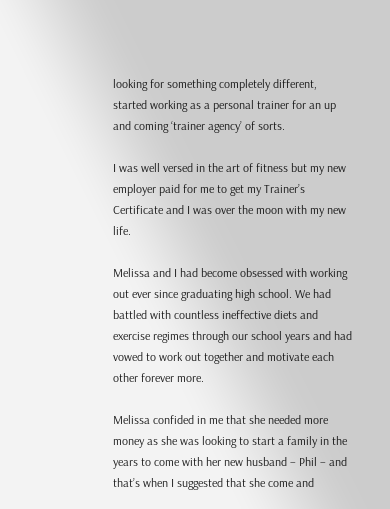looking for something completely different, started working as a personal trainer for an up and coming ‘trainer agency’ of sorts.

I was well versed in the art of fitness but my new employer paid for me to get my Trainer’s Certificate and I was over the moon with my new life.

Melissa and I had become obsessed with working out ever since graduating high school. We had battled with countless ineffective diets and exercise regimes through our school years and had vowed to work out together and motivate each other forever more.

Melissa confided in me that she needed more money as she was looking to start a family in the years to come with her new husband – Phil – and that’s when I suggested that she come and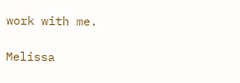work with me.

Melissa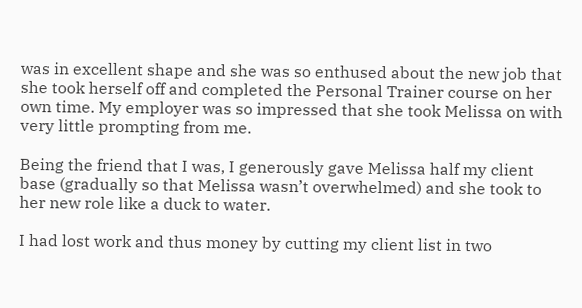was in excellent shape and she was so enthused about the new job that she took herself off and completed the Personal Trainer course on her own time. My employer was so impressed that she took Melissa on with very little prompting from me.

Being the friend that I was, I generously gave Melissa half my client base (gradually so that Melissa wasn’t overwhelmed) and she took to her new role like a duck to water.

I had lost work and thus money by cutting my client list in two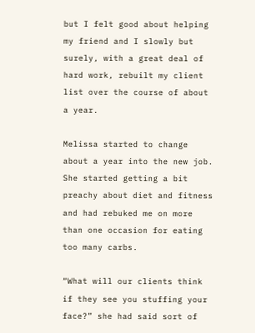but I felt good about helping my friend and I slowly but surely, with a great deal of hard work, rebuilt my client list over the course of about a year.

Melissa started to change about a year into the new job. She started getting a bit preachy about diet and fitness and had rebuked me on more than one occasion for eating too many carbs.

“What will our clients think if they see you stuffing your face?” she had said sort of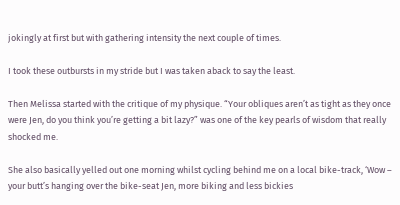jokingly at first but with gathering intensity the next couple of times.

I took these outbursts in my stride but I was taken aback to say the least.

Then Melissa started with the critique of my physique. “Your obliques aren’t as tight as they once were Jen, do you think you’re getting a bit lazy?” was one of the key pearls of wisdom that really shocked me.

She also basically yelled out one morning whilst cycling behind me on a local bike-track, ‘Wow – your butt’s hanging over the bike-seat Jen, more biking and less bickies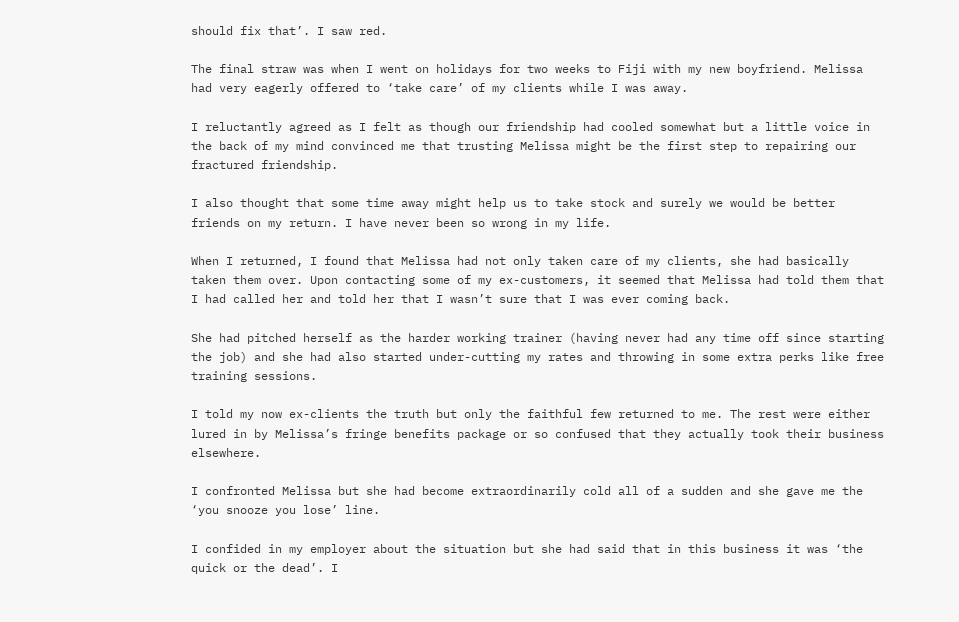should fix that’. I saw red.

The final straw was when I went on holidays for two weeks to Fiji with my new boyfriend. Melissa had very eagerly offered to ‘take care’ of my clients while I was away.

I reluctantly agreed as I felt as though our friendship had cooled somewhat but a little voice in the back of my mind convinced me that trusting Melissa might be the first step to repairing our fractured friendship.

I also thought that some time away might help us to take stock and surely we would be better friends on my return. I have never been so wrong in my life.

When I returned, I found that Melissa had not only taken care of my clients, she had basically taken them over. Upon contacting some of my ex-customers, it seemed that Melissa had told them that I had called her and told her that I wasn’t sure that I was ever coming back.

She had pitched herself as the harder working trainer (having never had any time off since starting the job) and she had also started under-cutting my rates and throwing in some extra perks like free training sessions.

I told my now ex-clients the truth but only the faithful few returned to me. The rest were either lured in by Melissa’s fringe benefits package or so confused that they actually took their business elsewhere.

I confronted Melissa but she had become extraordinarily cold all of a sudden and she gave me the ‘you snooze you lose’ line.

I confided in my employer about the situation but she had said that in this business it was ‘the quick or the dead’. I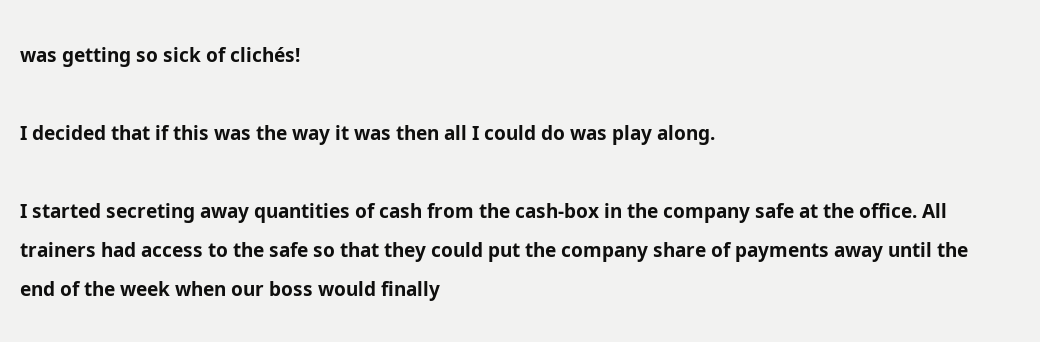was getting so sick of clichés!

I decided that if this was the way it was then all I could do was play along.

I started secreting away quantities of cash from the cash-box in the company safe at the office. All trainers had access to the safe so that they could put the company share of payments away until the end of the week when our boss would finally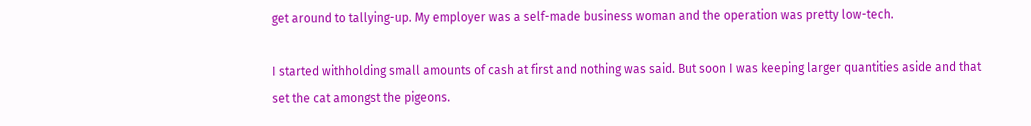get around to tallying-up. My employer was a self-made business woman and the operation was pretty low-tech.

I started withholding small amounts of cash at first and nothing was said. But soon I was keeping larger quantities aside and that set the cat amongst the pigeons.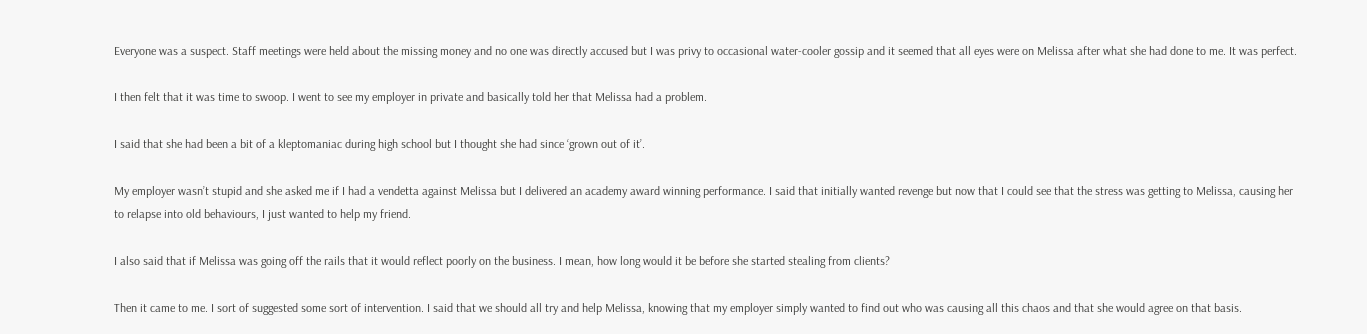Everyone was a suspect. Staff meetings were held about the missing money and no one was directly accused but I was privy to occasional water-cooler gossip and it seemed that all eyes were on Melissa after what she had done to me. It was perfect.

I then felt that it was time to swoop. I went to see my employer in private and basically told her that Melissa had a problem.

I said that she had been a bit of a kleptomaniac during high school but I thought she had since ‘grown out of it’.

My employer wasn’t stupid and she asked me if I had a vendetta against Melissa but I delivered an academy award winning performance. I said that initially wanted revenge but now that I could see that the stress was getting to Melissa, causing her to relapse into old behaviours, I just wanted to help my friend.

I also said that if Melissa was going off the rails that it would reflect poorly on the business. I mean, how long would it be before she started stealing from clients?

Then it came to me. I sort of suggested some sort of intervention. I said that we should all try and help Melissa, knowing that my employer simply wanted to find out who was causing all this chaos and that she would agree on that basis.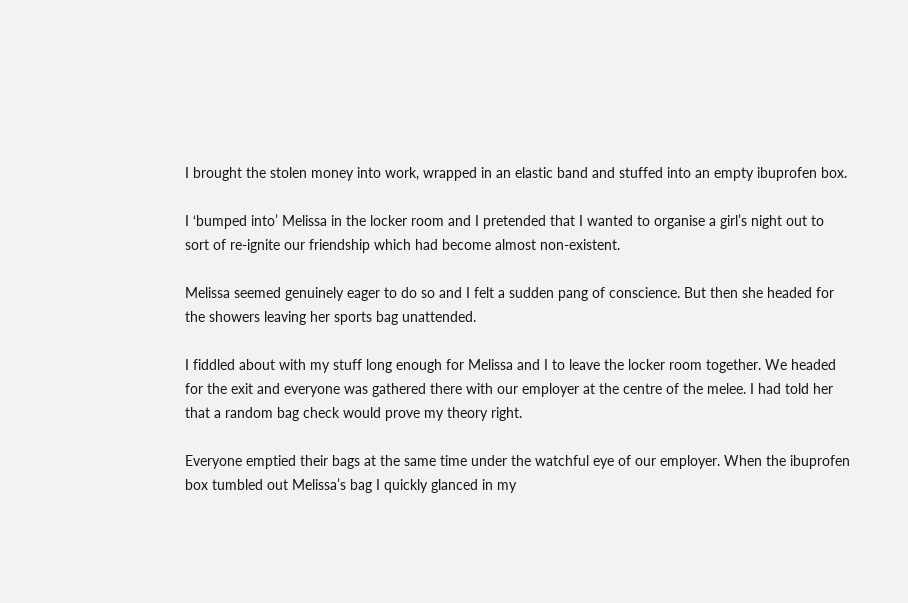I brought the stolen money into work, wrapped in an elastic band and stuffed into an empty ibuprofen box.

I ‘bumped into’ Melissa in the locker room and I pretended that I wanted to organise a girl’s night out to sort of re-ignite our friendship which had become almost non-existent.

Melissa seemed genuinely eager to do so and I felt a sudden pang of conscience. But then she headed for the showers leaving her sports bag unattended.

I fiddled about with my stuff long enough for Melissa and I to leave the locker room together. We headed for the exit and everyone was gathered there with our employer at the centre of the melee. I had told her that a random bag check would prove my theory right.

Everyone emptied their bags at the same time under the watchful eye of our employer. When the ibuprofen box tumbled out Melissa’s bag I quickly glanced in my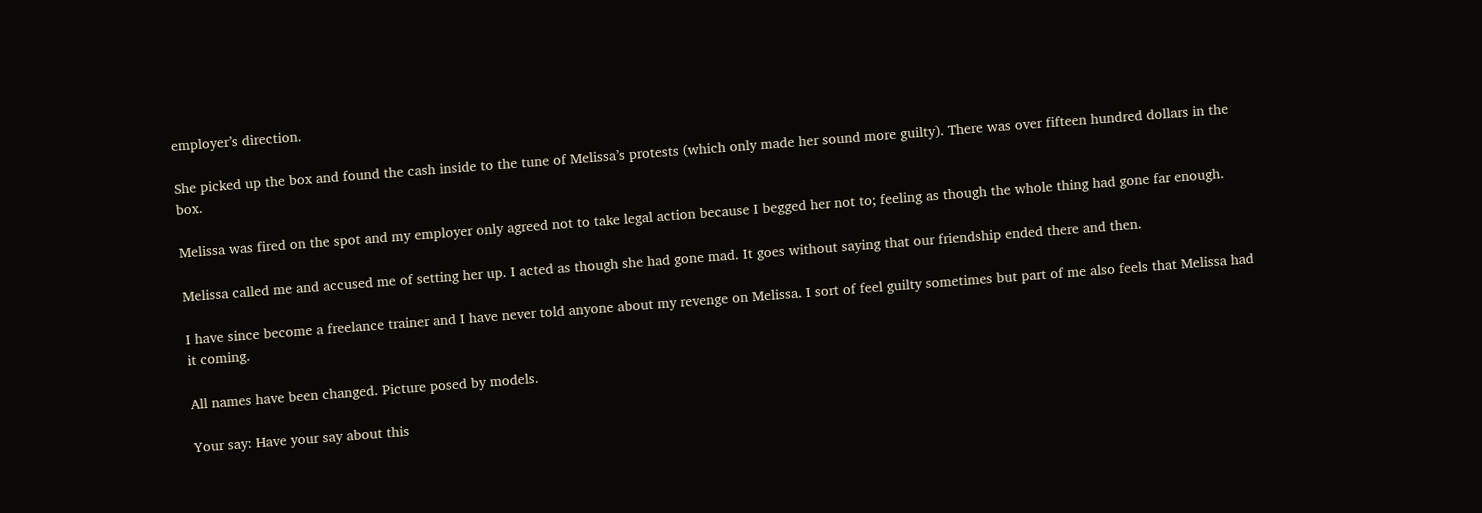employer’s direction.

She picked up the box and found the cash inside to the tune of Melissa’s protests (which only made her sound more guilty). There was over fifteen hundred dollars in the box.

Melissa was fired on the spot and my employer only agreed not to take legal action because I begged her not to; feeling as though the whole thing had gone far enough.

Melissa called me and accused me of setting her up. I acted as though she had gone mad. It goes without saying that our friendship ended there and then.

I have since become a freelance trainer and I have never told anyone about my revenge on Melissa. I sort of feel guilty sometimes but part of me also feels that Melissa had it coming.

All names have been changed. Picture posed by models.

Your say: Have your say about this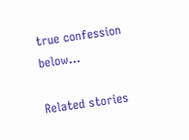true confession below…

Related stories